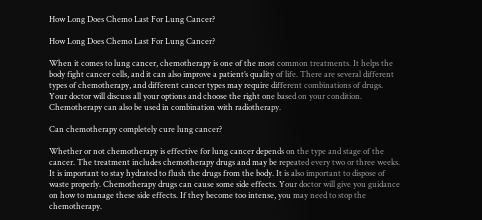How Long Does Chemo Last For Lung Cancer?

How Long Does Chemo Last For Lung Cancer?

When it comes to lung cancer, chemotherapy is one of the most common treatments. It helps the body fight cancer cells, and it can also improve a patient’s quality of life. There are several different types of chemotherapy, and different cancer types may require different combinations of drugs. Your doctor will discuss all your options and choose the right one based on your condition. Chemotherapy can also be used in combination with radiotherapy.

Can chemotherapy completely cure lung cancer?

Whether or not chemotherapy is effective for lung cancer depends on the type and stage of the cancer. The treatment includes chemotherapy drugs and may be repeated every two or three weeks. It is important to stay hydrated to flush the drugs from the body. It is also important to dispose of waste properly. Chemotherapy drugs can cause some side effects. Your doctor will give you guidance on how to manage these side effects. If they become too intense, you may need to stop the chemotherapy.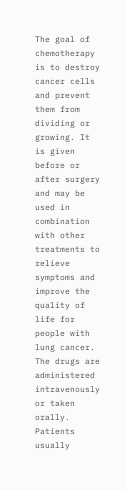The goal of chemotherapy is to destroy cancer cells and prevent them from dividing or growing. It is given before or after surgery and may be used in combination with other treatments to relieve symptoms and improve the quality of life for people with lung cancer. The drugs are administered intravenously or taken orally. Patients usually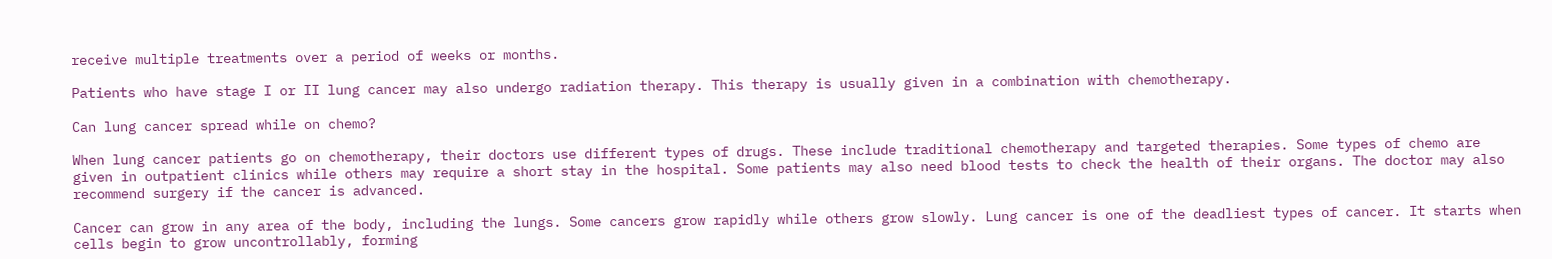receive multiple treatments over a period of weeks or months.

Patients who have stage I or II lung cancer may also undergo radiation therapy. This therapy is usually given in a combination with chemotherapy.

Can lung cancer spread while on chemo?

When lung cancer patients go on chemotherapy, their doctors use different types of drugs. These include traditional chemotherapy and targeted therapies. Some types of chemo are given in outpatient clinics while others may require a short stay in the hospital. Some patients may also need blood tests to check the health of their organs. The doctor may also recommend surgery if the cancer is advanced.

Cancer can grow in any area of the body, including the lungs. Some cancers grow rapidly while others grow slowly. Lung cancer is one of the deadliest types of cancer. It starts when cells begin to grow uncontrollably, forming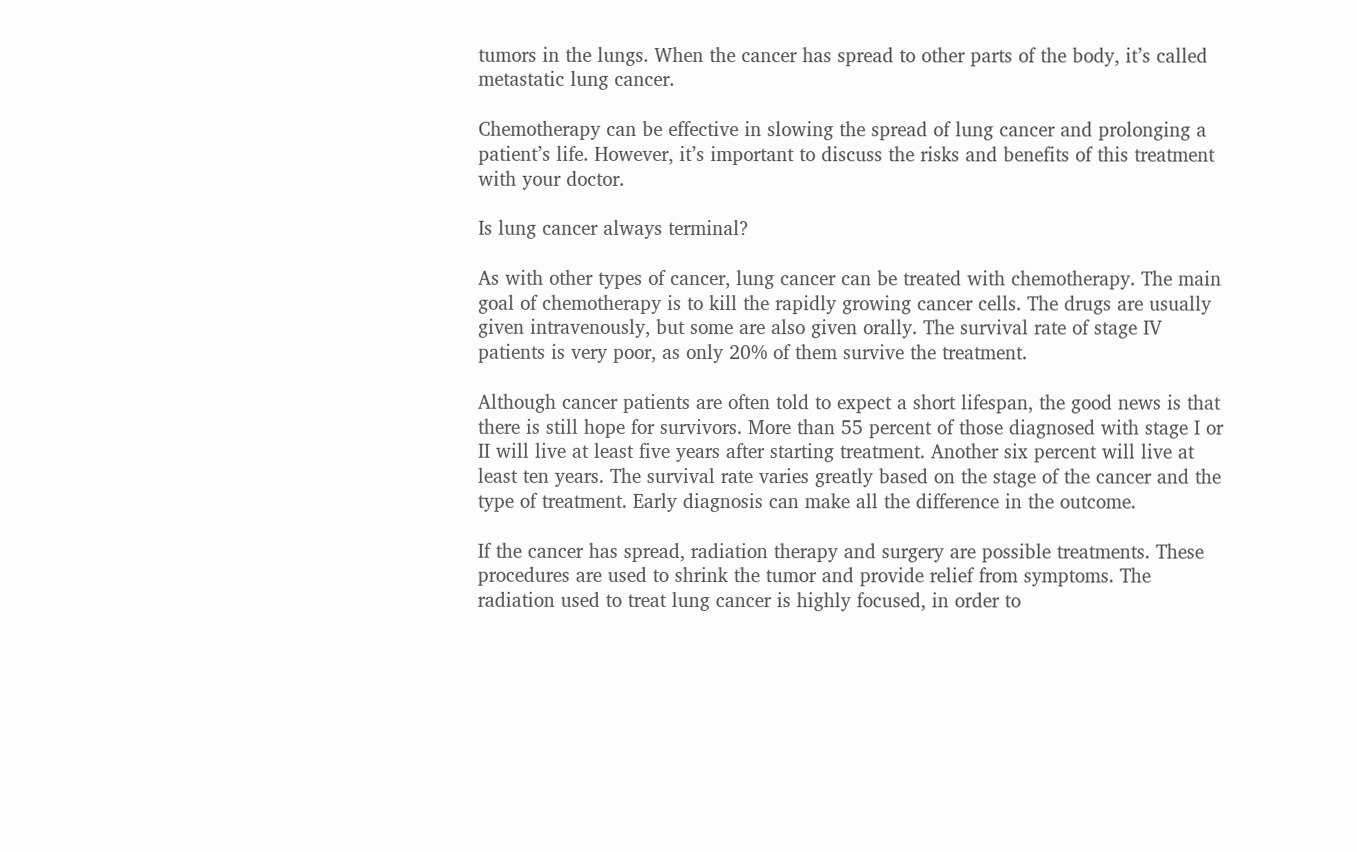tumors in the lungs. When the cancer has spread to other parts of the body, it’s called metastatic lung cancer.

Chemotherapy can be effective in slowing the spread of lung cancer and prolonging a patient’s life. However, it’s important to discuss the risks and benefits of this treatment with your doctor.

Is lung cancer always terminal?

As with other types of cancer, lung cancer can be treated with chemotherapy. The main goal of chemotherapy is to kill the rapidly growing cancer cells. The drugs are usually given intravenously, but some are also given orally. The survival rate of stage IV patients is very poor, as only 20% of them survive the treatment.

Although cancer patients are often told to expect a short lifespan, the good news is that there is still hope for survivors. More than 55 percent of those diagnosed with stage I or II will live at least five years after starting treatment. Another six percent will live at least ten years. The survival rate varies greatly based on the stage of the cancer and the type of treatment. Early diagnosis can make all the difference in the outcome.

If the cancer has spread, radiation therapy and surgery are possible treatments. These procedures are used to shrink the tumor and provide relief from symptoms. The radiation used to treat lung cancer is highly focused, in order to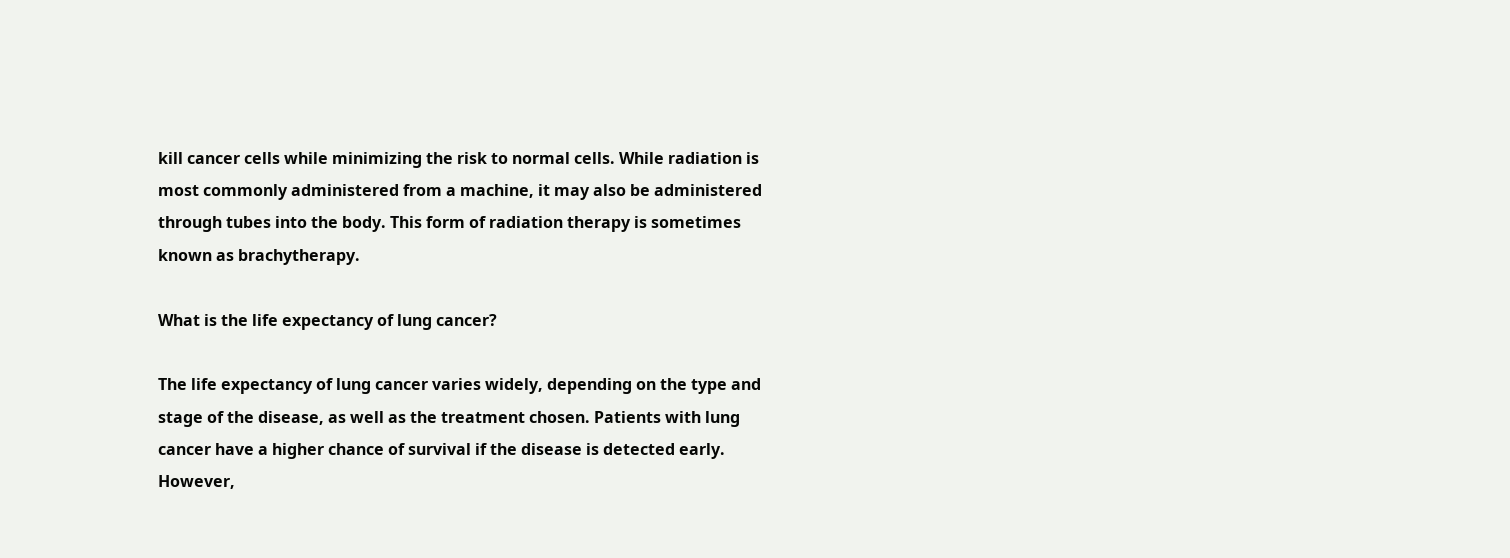kill cancer cells while minimizing the risk to normal cells. While radiation is most commonly administered from a machine, it may also be administered through tubes into the body. This form of radiation therapy is sometimes known as brachytherapy.

What is the life expectancy of lung cancer?

The life expectancy of lung cancer varies widely, depending on the type and stage of the disease, as well as the treatment chosen. Patients with lung cancer have a higher chance of survival if the disease is detected early. However,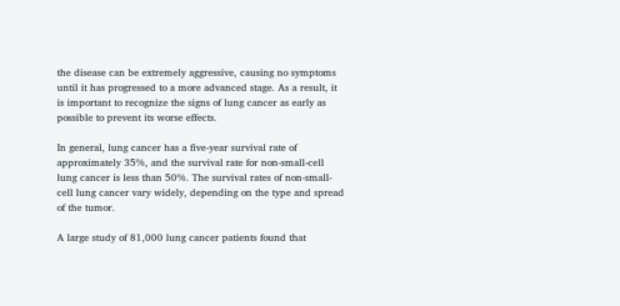the disease can be extremely aggressive, causing no symptoms until it has progressed to a more advanced stage. As a result, it is important to recognize the signs of lung cancer as early as possible to prevent its worse effects.

In general, lung cancer has a five-year survival rate of approximately 35%, and the survival rate for non-small-cell lung cancer is less than 50%. The survival rates of non-small-cell lung cancer vary widely, depending on the type and spread of the tumor.

A large study of 81,000 lung cancer patients found that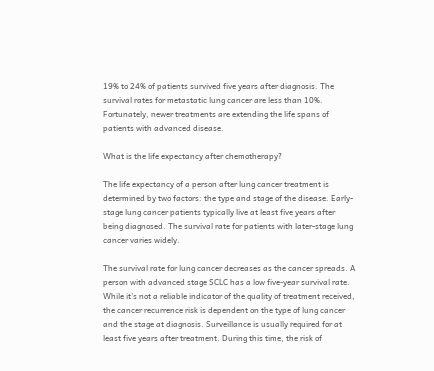19% to 24% of patients survived five years after diagnosis. The survival rates for metastatic lung cancer are less than 10%. Fortunately, newer treatments are extending the life spans of patients with advanced disease.

What is the life expectancy after chemotherapy?

The life expectancy of a person after lung cancer treatment is determined by two factors: the type and stage of the disease. Early-stage lung cancer patients typically live at least five years after being diagnosed. The survival rate for patients with later-stage lung cancer varies widely.

The survival rate for lung cancer decreases as the cancer spreads. A person with advanced stage SCLC has a low five-year survival rate. While it’s not a reliable indicator of the quality of treatment received, the cancer recurrence risk is dependent on the type of lung cancer and the stage at diagnosis. Surveillance is usually required for at least five years after treatment. During this time, the risk of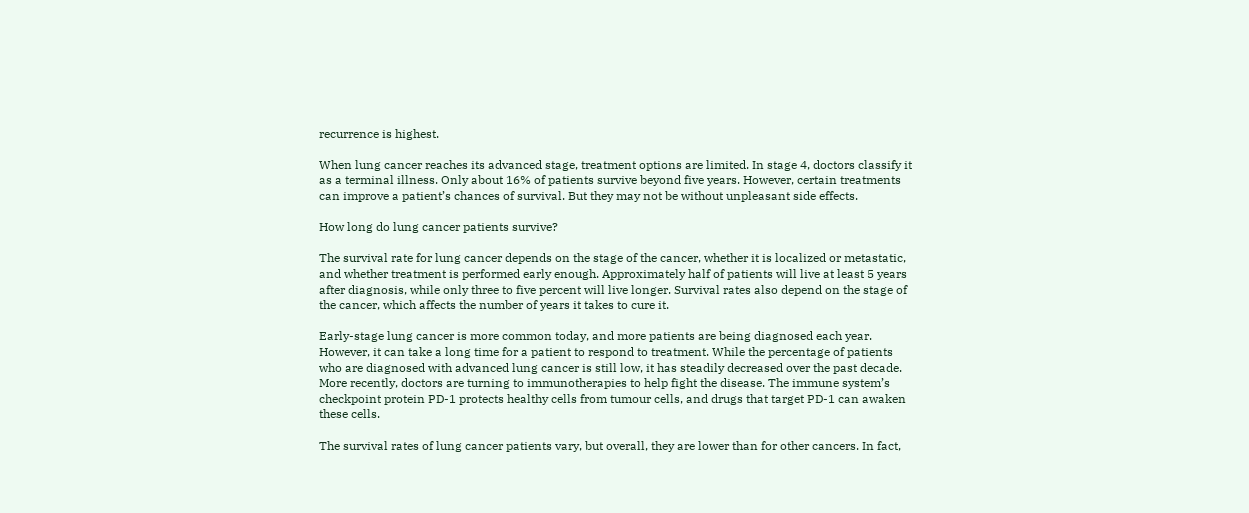recurrence is highest.

When lung cancer reaches its advanced stage, treatment options are limited. In stage 4, doctors classify it as a terminal illness. Only about 16% of patients survive beyond five years. However, certain treatments can improve a patient’s chances of survival. But they may not be without unpleasant side effects.

How long do lung cancer patients survive?

The survival rate for lung cancer depends on the stage of the cancer, whether it is localized or metastatic, and whether treatment is performed early enough. Approximately half of patients will live at least 5 years after diagnosis, while only three to five percent will live longer. Survival rates also depend on the stage of the cancer, which affects the number of years it takes to cure it.

Early-stage lung cancer is more common today, and more patients are being diagnosed each year. However, it can take a long time for a patient to respond to treatment. While the percentage of patients who are diagnosed with advanced lung cancer is still low, it has steadily decreased over the past decade. More recently, doctors are turning to immunotherapies to help fight the disease. The immune system’s checkpoint protein PD-1 protects healthy cells from tumour cells, and drugs that target PD-1 can awaken these cells.

The survival rates of lung cancer patients vary, but overall, they are lower than for other cancers. In fact,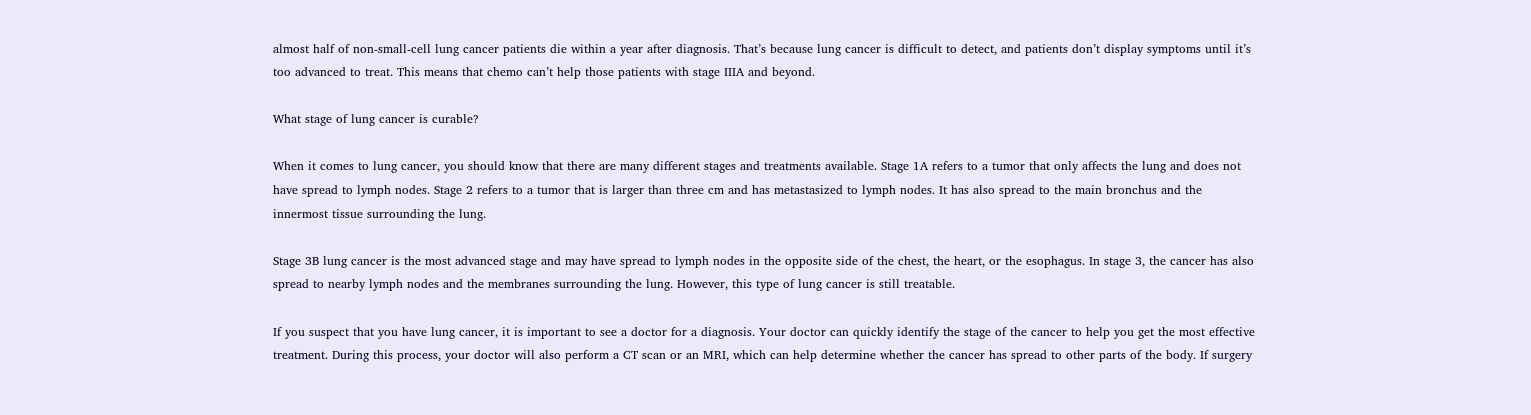almost half of non-small-cell lung cancer patients die within a year after diagnosis. That’s because lung cancer is difficult to detect, and patients don’t display symptoms until it’s too advanced to treat. This means that chemo can’t help those patients with stage IIIA and beyond.

What stage of lung cancer is curable?

When it comes to lung cancer, you should know that there are many different stages and treatments available. Stage 1A refers to a tumor that only affects the lung and does not have spread to lymph nodes. Stage 2 refers to a tumor that is larger than three cm and has metastasized to lymph nodes. It has also spread to the main bronchus and the innermost tissue surrounding the lung.

Stage 3B lung cancer is the most advanced stage and may have spread to lymph nodes in the opposite side of the chest, the heart, or the esophagus. In stage 3, the cancer has also spread to nearby lymph nodes and the membranes surrounding the lung. However, this type of lung cancer is still treatable.

If you suspect that you have lung cancer, it is important to see a doctor for a diagnosis. Your doctor can quickly identify the stage of the cancer to help you get the most effective treatment. During this process, your doctor will also perform a CT scan or an MRI, which can help determine whether the cancer has spread to other parts of the body. If surgery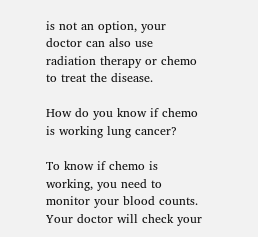is not an option, your doctor can also use radiation therapy or chemo to treat the disease.

How do you know if chemo is working lung cancer?

To know if chemo is working, you need to monitor your blood counts. Your doctor will check your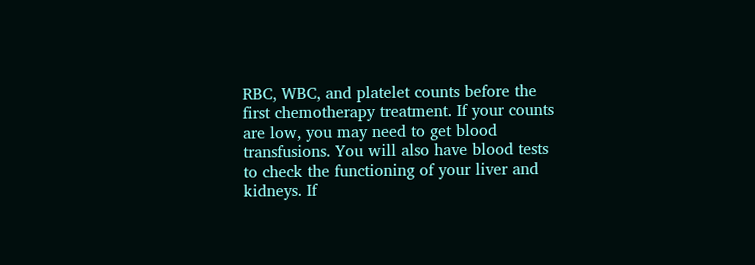RBC, WBC, and platelet counts before the first chemotherapy treatment. If your counts are low, you may need to get blood transfusions. You will also have blood tests to check the functioning of your liver and kidneys. If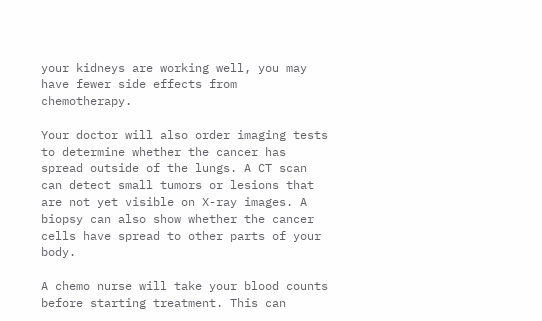your kidneys are working well, you may have fewer side effects from chemotherapy.

Your doctor will also order imaging tests to determine whether the cancer has spread outside of the lungs. A CT scan can detect small tumors or lesions that are not yet visible on X-ray images. A biopsy can also show whether the cancer cells have spread to other parts of your body.

A chemo nurse will take your blood counts before starting treatment. This can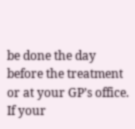be done the day before the treatment or at your GP’s office. If your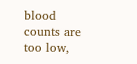blood counts are too low,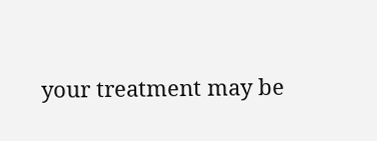your treatment may be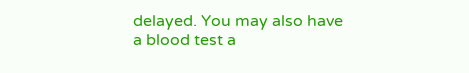delayed. You may also have a blood test a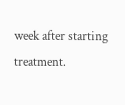week after starting treatment.